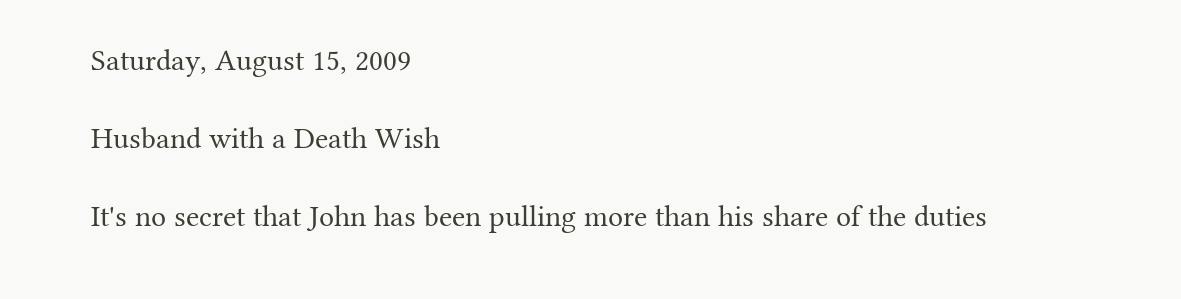Saturday, August 15, 2009

Husband with a Death Wish

It's no secret that John has been pulling more than his share of the duties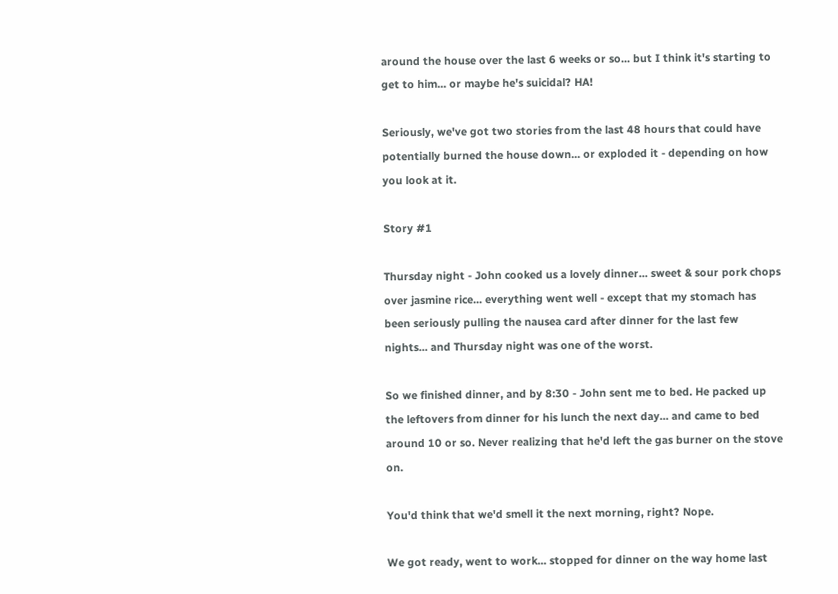around the house over the last 6 weeks or so... but I think it's starting to get to him... or maybe he's suicidal? HA!

Seriously, we've got two stories from the last 48 hours that could have potentially burned the house down... or exploded it - depending on how you look at it.

Story #1

Thursday night - John cooked us a lovely dinner... sweet & sour pork chops over jasmine rice... everything went well - except that my stomach has been seriously pulling the nausea card after dinner for the last few nights... and Thursday night was one of the worst.

So we finished dinner, and by 8:30 - John sent me to bed. He packed up the leftovers from dinner for his lunch the next day... and came to bed around 10 or so. Never realizing that he'd left the gas burner on the stove on.

You'd think that we'd smell it the next morning, right? Nope.

We got ready, went to work... stopped for dinner on the way home last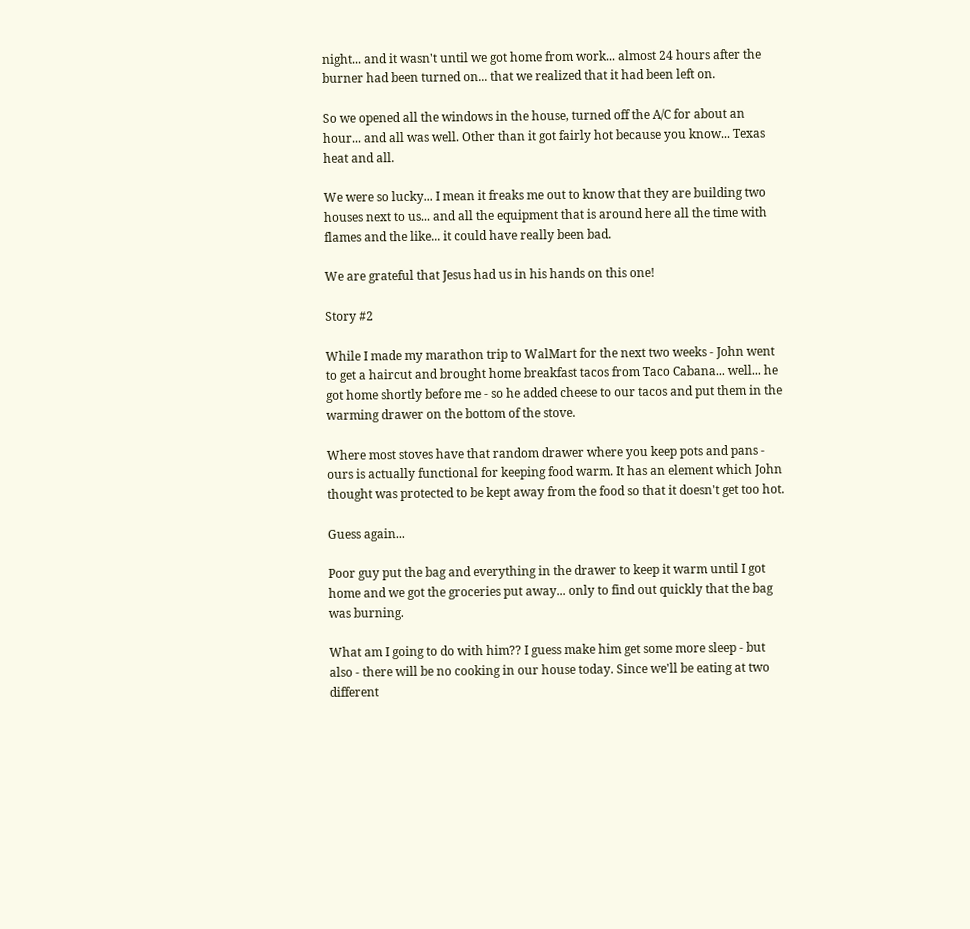night... and it wasn't until we got home from work... almost 24 hours after the burner had been turned on... that we realized that it had been left on.

So we opened all the windows in the house, turned off the A/C for about an hour... and all was well. Other than it got fairly hot because you know... Texas heat and all.

We were so lucky... I mean it freaks me out to know that they are building two houses next to us... and all the equipment that is around here all the time with flames and the like... it could have really been bad.

We are grateful that Jesus had us in his hands on this one!

Story #2

While I made my marathon trip to WalMart for the next two weeks - John went to get a haircut and brought home breakfast tacos from Taco Cabana... well... he got home shortly before me - so he added cheese to our tacos and put them in the warming drawer on the bottom of the stove.

Where most stoves have that random drawer where you keep pots and pans - ours is actually functional for keeping food warm. It has an element which John thought was protected to be kept away from the food so that it doesn't get too hot.

Guess again...

Poor guy put the bag and everything in the drawer to keep it warm until I got home and we got the groceries put away... only to find out quickly that the bag was burning.

What am I going to do with him?? I guess make him get some more sleep - but also - there will be no cooking in our house today. Since we'll be eating at two different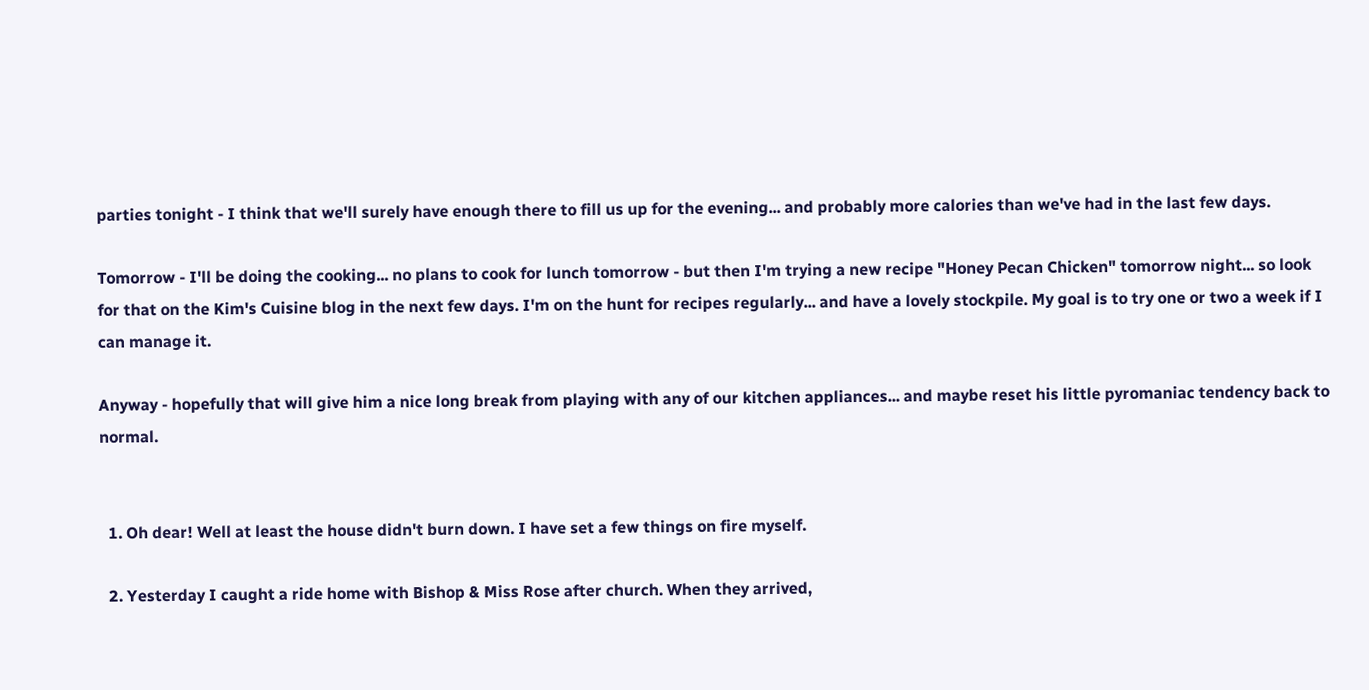parties tonight - I think that we'll surely have enough there to fill us up for the evening... and probably more calories than we've had in the last few days.

Tomorrow - I'll be doing the cooking... no plans to cook for lunch tomorrow - but then I'm trying a new recipe "Honey Pecan Chicken" tomorrow night... so look for that on the Kim's Cuisine blog in the next few days. I'm on the hunt for recipes regularly... and have a lovely stockpile. My goal is to try one or two a week if I can manage it.

Anyway - hopefully that will give him a nice long break from playing with any of our kitchen appliances... and maybe reset his little pyromaniac tendency back to normal.


  1. Oh dear! Well at least the house didn't burn down. I have set a few things on fire myself.

  2. Yesterday I caught a ride home with Bishop & Miss Rose after church. When they arrived,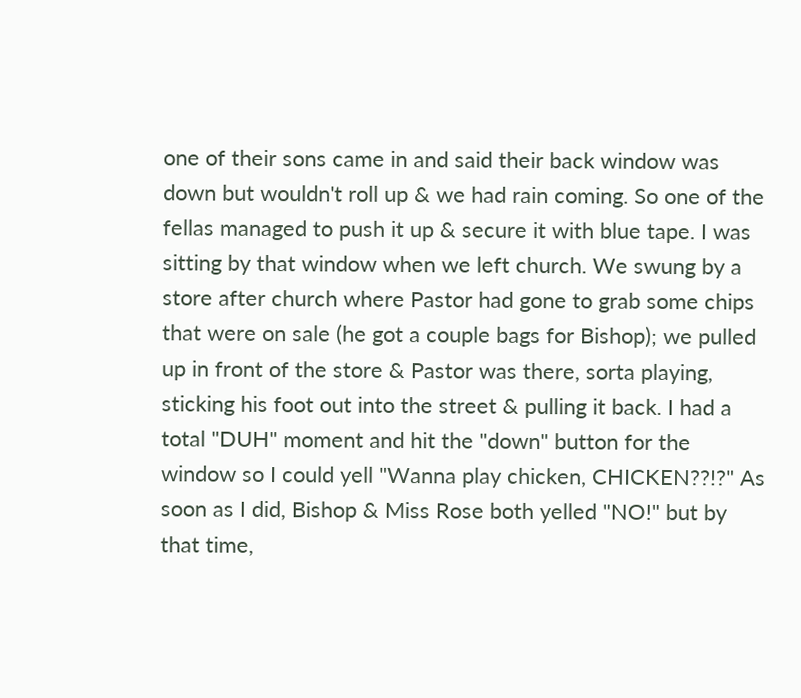one of their sons came in and said their back window was down but wouldn't roll up & we had rain coming. So one of the fellas managed to push it up & secure it with blue tape. I was sitting by that window when we left church. We swung by a store after church where Pastor had gone to grab some chips that were on sale (he got a couple bags for Bishop); we pulled up in front of the store & Pastor was there, sorta playing, sticking his foot out into the street & pulling it back. I had a total "DUH" moment and hit the "down" button for the window so I could yell "Wanna play chicken, CHICKEN??!?" As soon as I did, Bishop & Miss Rose both yelled "NO!" but by that time,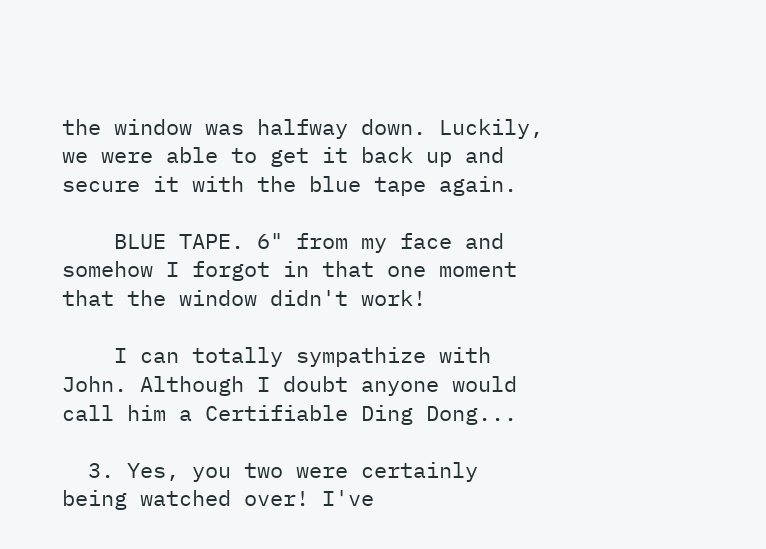the window was halfway down. Luckily, we were able to get it back up and secure it with the blue tape again.

    BLUE TAPE. 6" from my face and somehow I forgot in that one moment that the window didn't work!

    I can totally sympathize with John. Although I doubt anyone would call him a Certifiable Ding Dong...

  3. Yes, you two were certainly being watched over! I've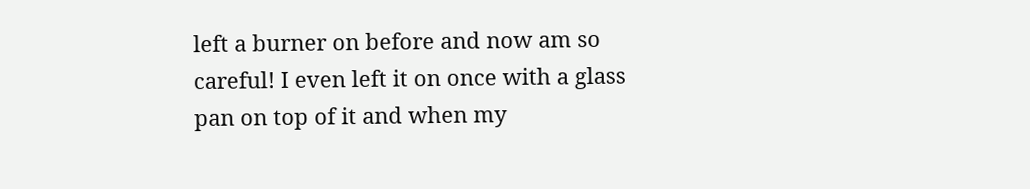left a burner on before and now am so careful! I even left it on once with a glass pan on top of it and when my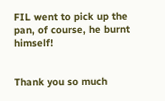FIL went to pick up the pan, of course, he burnt himself!


Thank you so much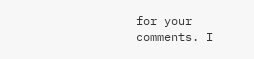for your comments. I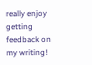really enjoy getting feedback on my writing!